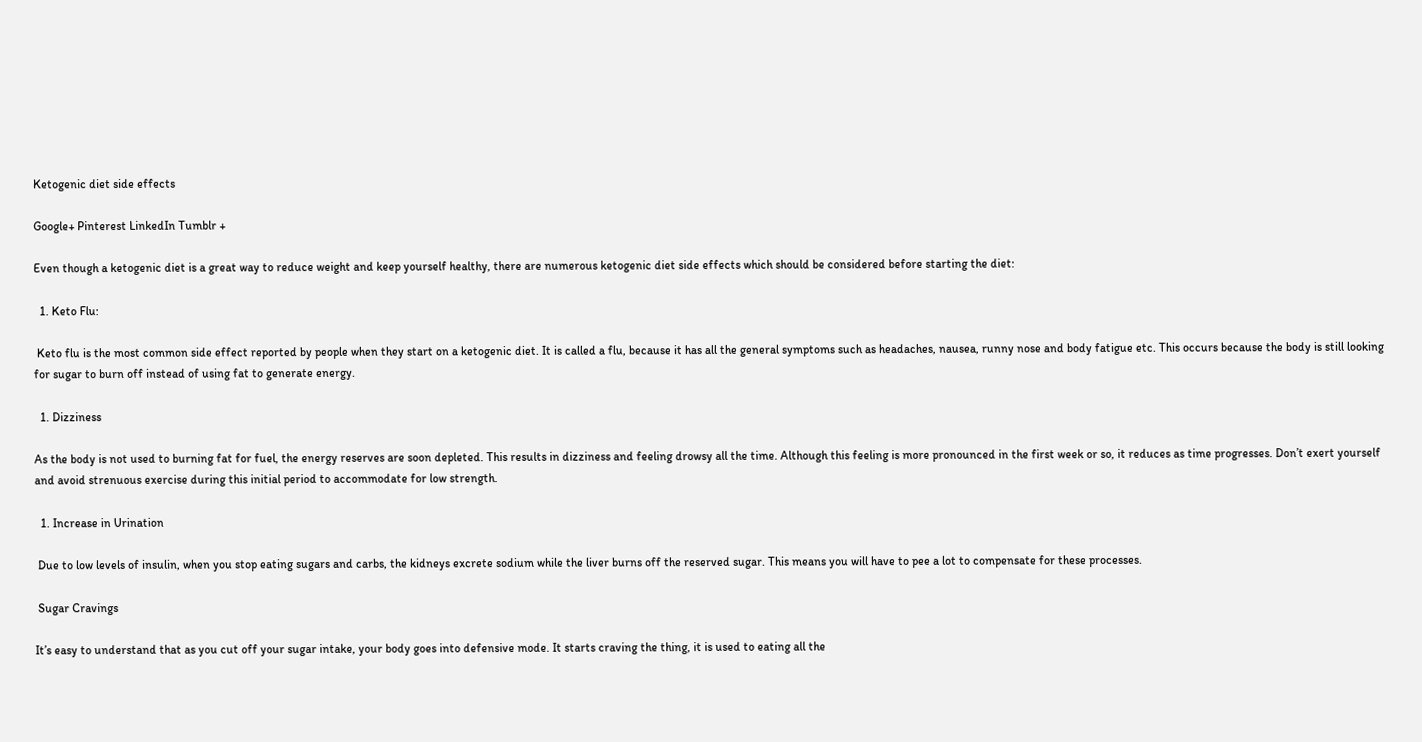Ketogenic diet side effects

Google+ Pinterest LinkedIn Tumblr +

Even though a ketogenic diet is a great way to reduce weight and keep yourself healthy, there are numerous ketogenic diet side effects which should be considered before starting the diet:

  1. Keto Flu:

 Keto flu is the most common side effect reported by people when they start on a ketogenic diet. It is called a flu, because it has all the general symptoms such as headaches, nausea, runny nose and body fatigue etc. This occurs because the body is still looking for sugar to burn off instead of using fat to generate energy.

  1. Dizziness

As the body is not used to burning fat for fuel, the energy reserves are soon depleted. This results in dizziness and feeling drowsy all the time. Although this feeling is more pronounced in the first week or so, it reduces as time progresses. Don’t exert yourself and avoid strenuous exercise during this initial period to accommodate for low strength.

  1. Increase in Urination

 Due to low levels of insulin, when you stop eating sugars and carbs, the kidneys excrete sodium while the liver burns off the reserved sugar. This means you will have to pee a lot to compensate for these processes.

 Sugar Cravings

It’s easy to understand that as you cut off your sugar intake, your body goes into defensive mode. It starts craving the thing, it is used to eating all the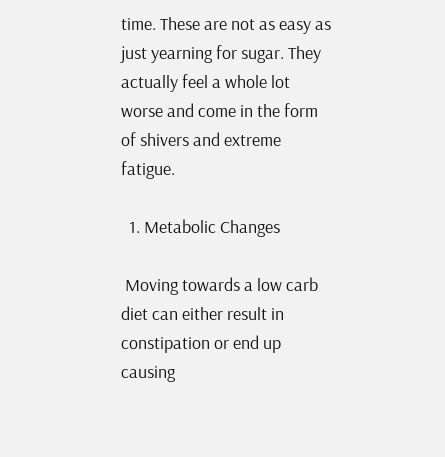time. These are not as easy as just yearning for sugar. They actually feel a whole lot worse and come in the form of shivers and extreme fatigue.

  1. Metabolic Changes

 Moving towards a low carb diet can either result in constipation or end up causing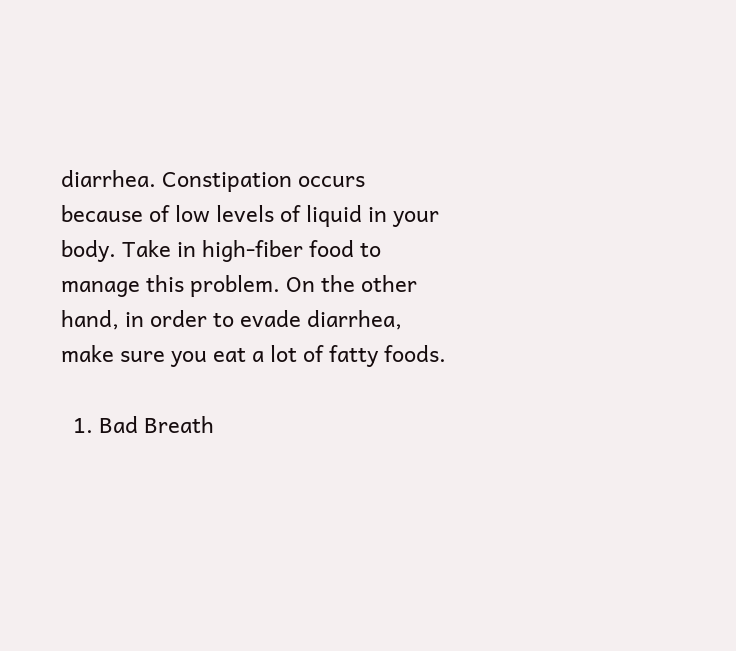diarrhea. Constipation occurs because of low levels of liquid in your body. Take in high-fiber food to manage this problem. On the other hand, in order to evade diarrhea, make sure you eat a lot of fatty foods.

  1. Bad Breath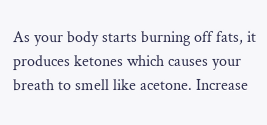As your body starts burning off fats, it produces ketones which causes your breath to smell like acetone. Increase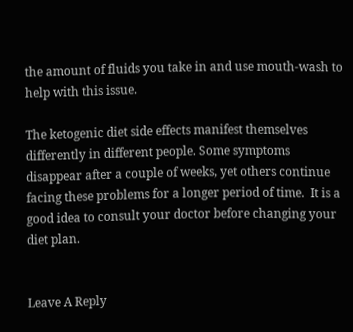the amount of fluids you take in and use mouth-wash to help with this issue.

The ketogenic diet side effects manifest themselves differently in different people. Some symptoms disappear after a couple of weeks, yet others continue facing these problems for a longer period of time.  It is a good idea to consult your doctor before changing your diet plan.


Leave A Reply